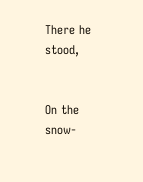There he stood,


On the snow-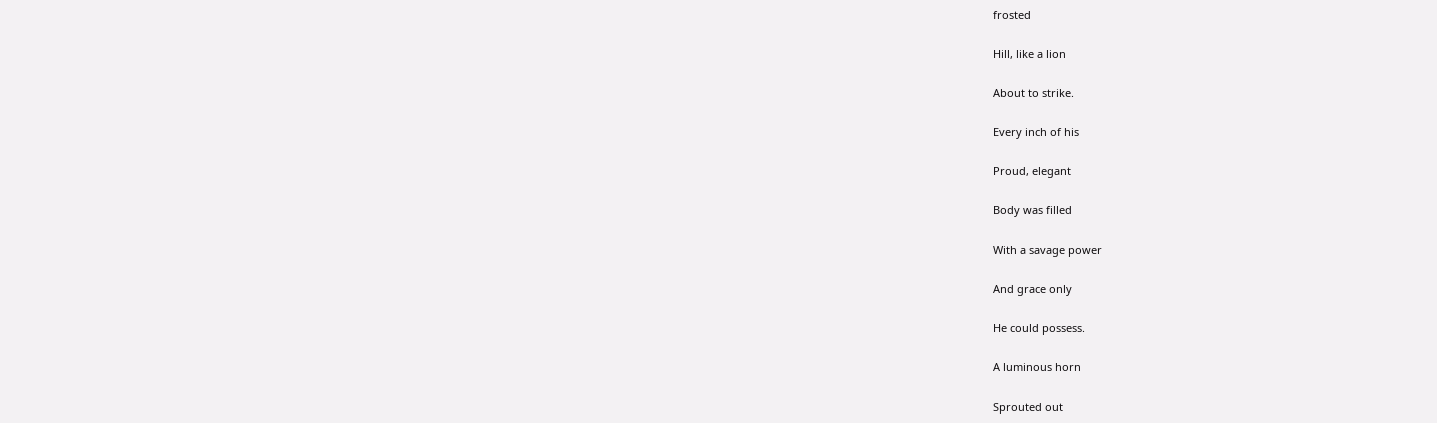frosted

Hill, like a lion

About to strike.

Every inch of his

Proud, elegant

Body was filled

With a savage power

And grace only

He could possess.

A luminous horn

Sprouted out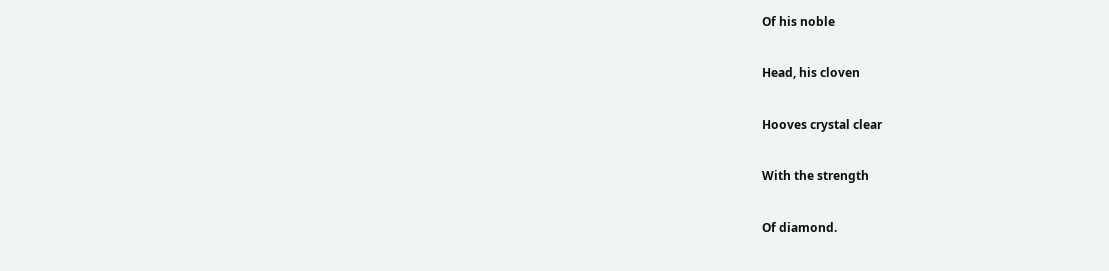Of his noble

Head, his cloven

Hooves crystal clear

With the strength

Of diamond.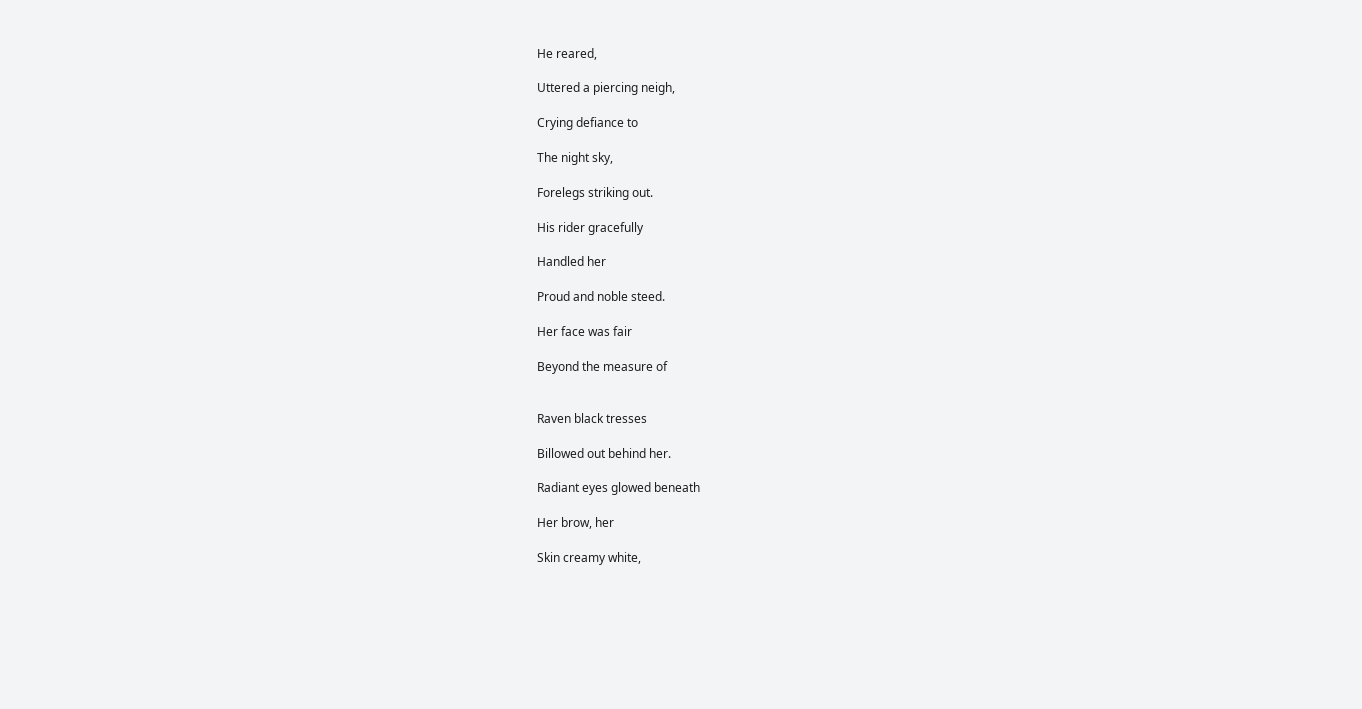He reared,

Uttered a piercing neigh,

Crying defiance to

The night sky,

Forelegs striking out.

His rider gracefully

Handled her

Proud and noble steed.

Her face was fair

Beyond the measure of


Raven black tresses

Billowed out behind her.

Radiant eyes glowed beneath

Her brow, her

Skin creamy white,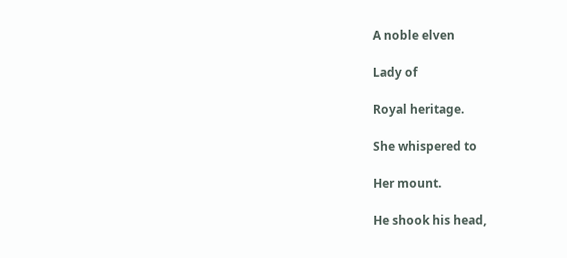A noble elven

Lady of

Royal heritage.

She whispered to

Her mount.

He shook his head,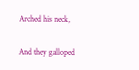Arched his neck,

And they galloped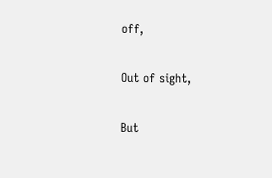off,

Out of sight,

But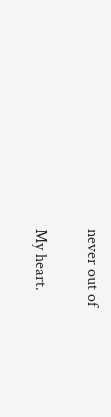never out of

My heart.